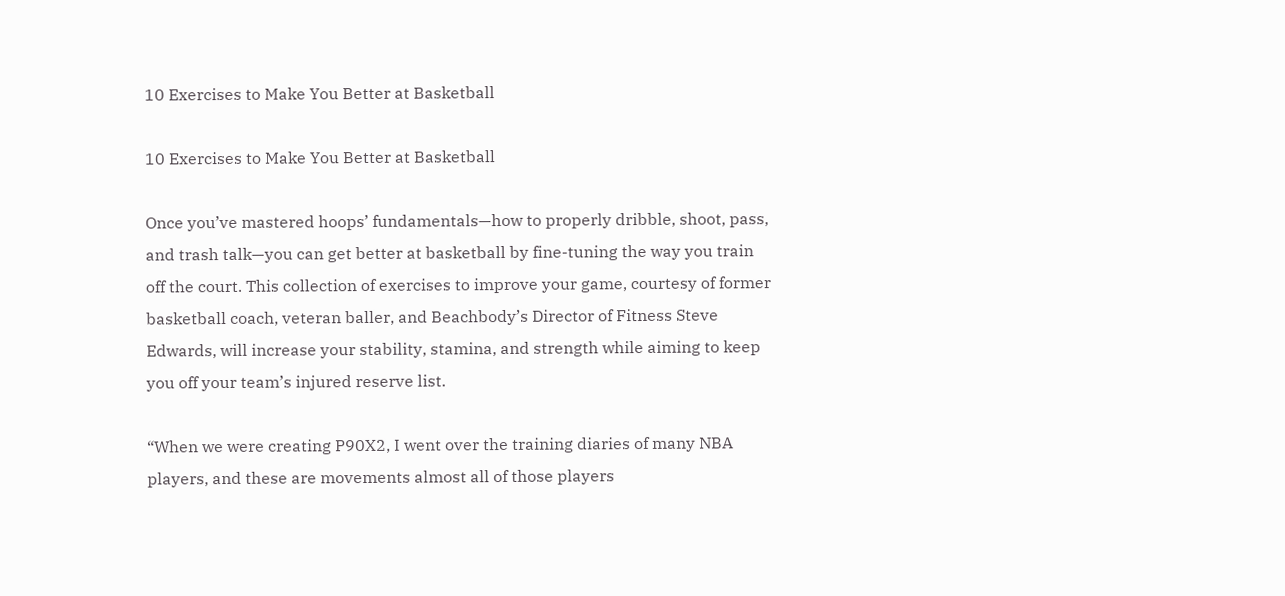10 Exercises to Make You Better at Basketball

10 Exercises to Make You Better at Basketball

Once you’ve mastered hoops’ fundamentals—how to properly dribble, shoot, pass, and trash talk—you can get better at basketball by fine-tuning the way you train off the court. This collection of exercises to improve your game, courtesy of former basketball coach, veteran baller, and Beachbody’s Director of Fitness Steve Edwards, will increase your stability, stamina, and strength while aiming to keep you off your team’s injured reserve list.

“When we were creating P90X2, I went over the training diaries of many NBA players, and these are movements almost all of those players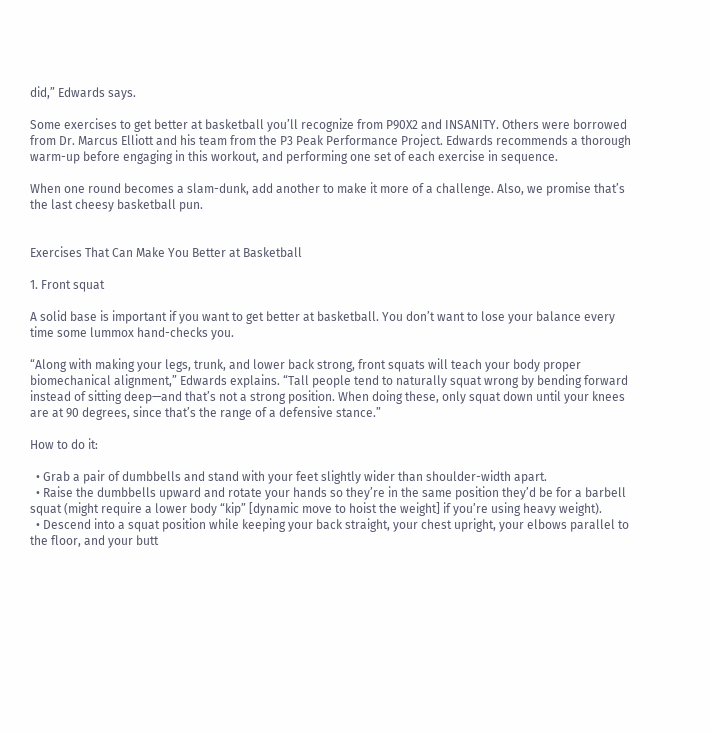did,” Edwards says.

Some exercises to get better at basketball you’ll recognize from P90X2 and INSANITY. Others were borrowed from Dr. Marcus Elliott and his team from the P3 Peak Performance Project. Edwards recommends a thorough warm-up before engaging in this workout, and performing one set of each exercise in sequence.

When one round becomes a slam-dunk, add another to make it more of a challenge. Also, we promise that’s the last cheesy basketball pun.


Exercises That Can Make You Better at Basketball

1. Front squat

A solid base is important if you want to get better at basketball. You don’t want to lose your balance every time some lummox hand-checks you.

“Along with making your legs, trunk, and lower back strong, front squats will teach your body proper biomechanical alignment,” Edwards explains. “Tall people tend to naturally squat wrong by bending forward instead of sitting deep—and that’s not a strong position. When doing these, only squat down until your knees are at 90 degrees, since that’s the range of a defensive stance.”

How to do it:

  • Grab a pair of dumbbells and stand with your feet slightly wider than shoulder-width apart.
  • Raise the dumbbells upward and rotate your hands so they’re in the same position they’d be for a barbell squat (might require a lower body “kip” [dynamic move to hoist the weight] if you’re using heavy weight).
  • Descend into a squat position while keeping your back straight, your chest upright, your elbows parallel to the floor, and your butt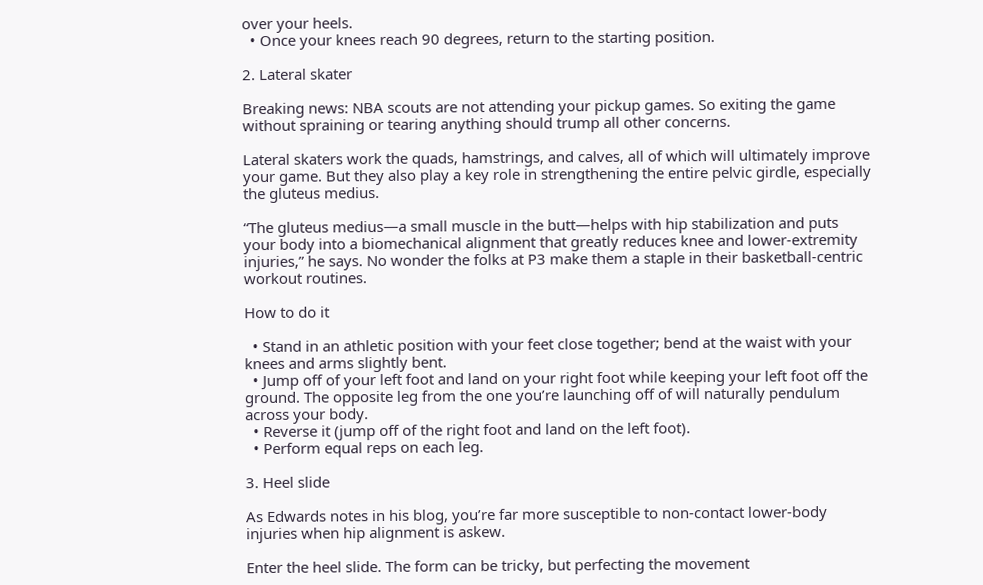over your heels.
  • Once your knees reach 90 degrees, return to the starting position.

2. Lateral skater

Breaking news: NBA scouts are not attending your pickup games. So exiting the game without spraining or tearing anything should trump all other concerns.

Lateral skaters work the quads, hamstrings, and calves, all of which will ultimately improve your game. But they also play a key role in strengthening the entire pelvic girdle, especially the gluteus medius.

“The gluteus medius—a small muscle in the butt—helps with hip stabilization and puts your body into a biomechanical alignment that greatly reduces knee and lower-extremity injuries,” he says. No wonder the folks at P3 make them a staple in their basketball-centric workout routines.

How to do it

  • Stand in an athletic position with your feet close together; bend at the waist with your knees and arms slightly bent.
  • Jump off of your left foot and land on your right foot while keeping your left foot off the ground. The opposite leg from the one you’re launching off of will naturally pendulum across your body.
  • Reverse it (jump off of the right foot and land on the left foot).
  • Perform equal reps on each leg.

3. Heel slide

As Edwards notes in his blog, you’re far more susceptible to non-contact lower-body injuries when hip alignment is askew.

Enter the heel slide. The form can be tricky, but perfecting the movement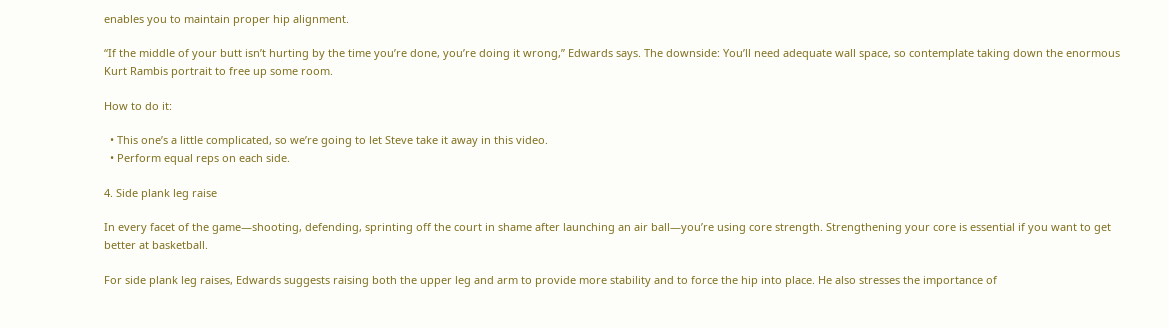enables you to maintain proper hip alignment.

“If the middle of your butt isn’t hurting by the time you’re done, you’re doing it wrong,” Edwards says. The downside: You’ll need adequate wall space, so contemplate taking down the enormous Kurt Rambis portrait to free up some room.

How to do it:

  • This one’s a little complicated, so we’re going to let Steve take it away in this video.
  • Perform equal reps on each side.

4. Side plank leg raise

In every facet of the game—shooting, defending, sprinting off the court in shame after launching an air ball—you’re using core strength. Strengthening your core is essential if you want to get better at basketball.

For side plank leg raises, Edwards suggests raising both the upper leg and arm to provide more stability and to force the hip into place. He also stresses the importance of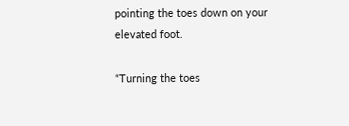pointing the toes down on your elevated foot.

“Turning the toes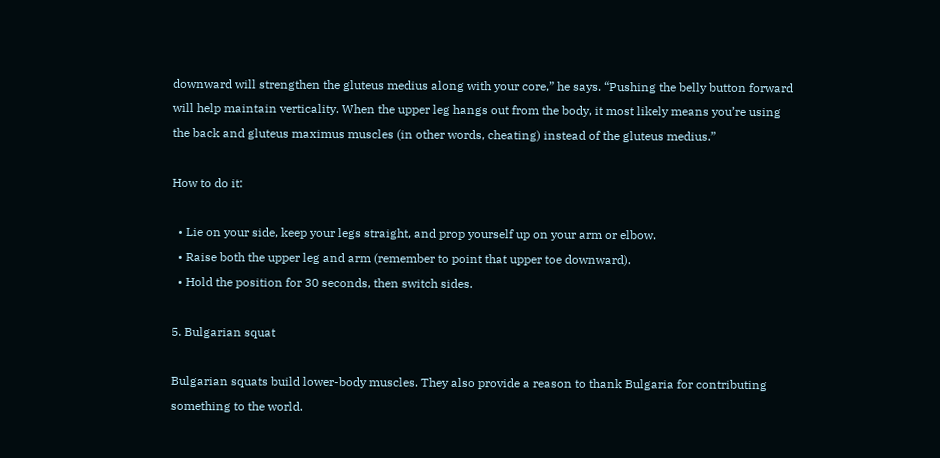downward will strengthen the gluteus medius along with your core,” he says. “Pushing the belly button forward will help maintain verticality. When the upper leg hangs out from the body, it most likely means you’re using the back and gluteus maximus muscles (in other words, cheating) instead of the gluteus medius.”

How to do it:

  • Lie on your side, keep your legs straight, and prop yourself up on your arm or elbow.
  • Raise both the upper leg and arm (remember to point that upper toe downward).
  • Hold the position for 30 seconds, then switch sides.

5. Bulgarian squat

Bulgarian squats build lower-body muscles. They also provide a reason to thank Bulgaria for contributing something to the world.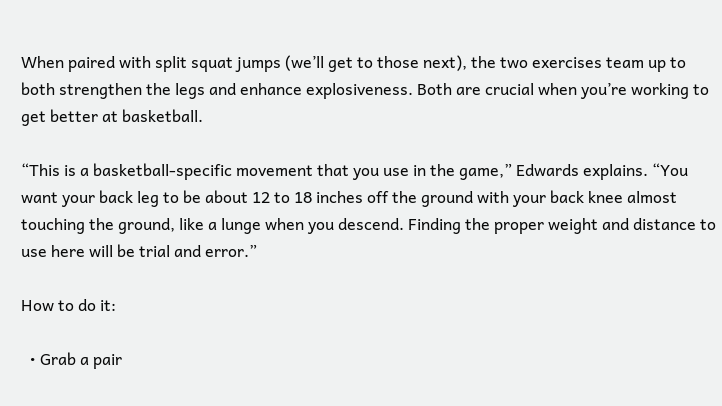When paired with split squat jumps (we’ll get to those next), the two exercises team up to both strengthen the legs and enhance explosiveness. Both are crucial when you’re working to get better at basketball.

“This is a basketball-specific movement that you use in the game,” Edwards explains. “You want your back leg to be about 12 to 18 inches off the ground with your back knee almost touching the ground, like a lunge when you descend. Finding the proper weight and distance to use here will be trial and error.”

How to do it:

  • Grab a pair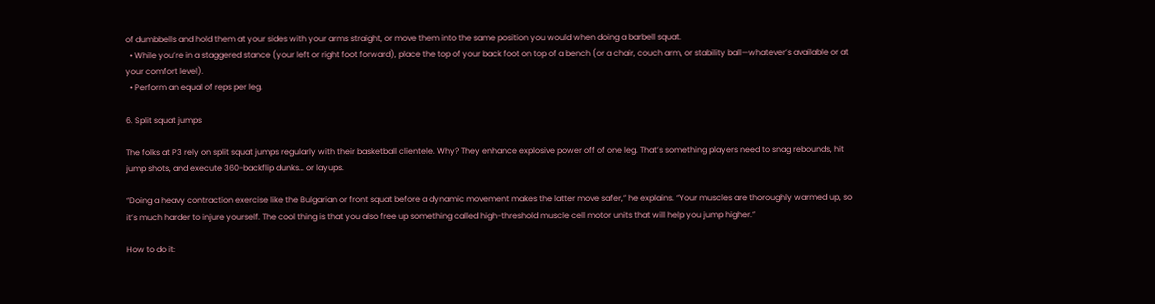of dumbbells and hold them at your sides with your arms straight, or move them into the same position you would when doing a barbell squat.
  • While you’re in a staggered stance (your left or right foot forward), place the top of your back foot on top of a bench (or a chair, couch arm, or stability ball—whatever’s available or at your comfort level).
  • Perform an equal of reps per leg.

6. Split squat jumps

The folks at P3 rely on split squat jumps regularly with their basketball clientele. Why? They enhance explosive power off of one leg. That’s something players need to snag rebounds, hit jump shots, and execute 360-backflip dunks… or layups.

“Doing a heavy contraction exercise like the Bulgarian or front squat before a dynamic movement makes the latter move safer,” he explains. “Your muscles are thoroughly warmed up, so it’s much harder to injure yourself. The cool thing is that you also free up something called high-threshold muscle cell motor units that will help you jump higher.”

How to do it: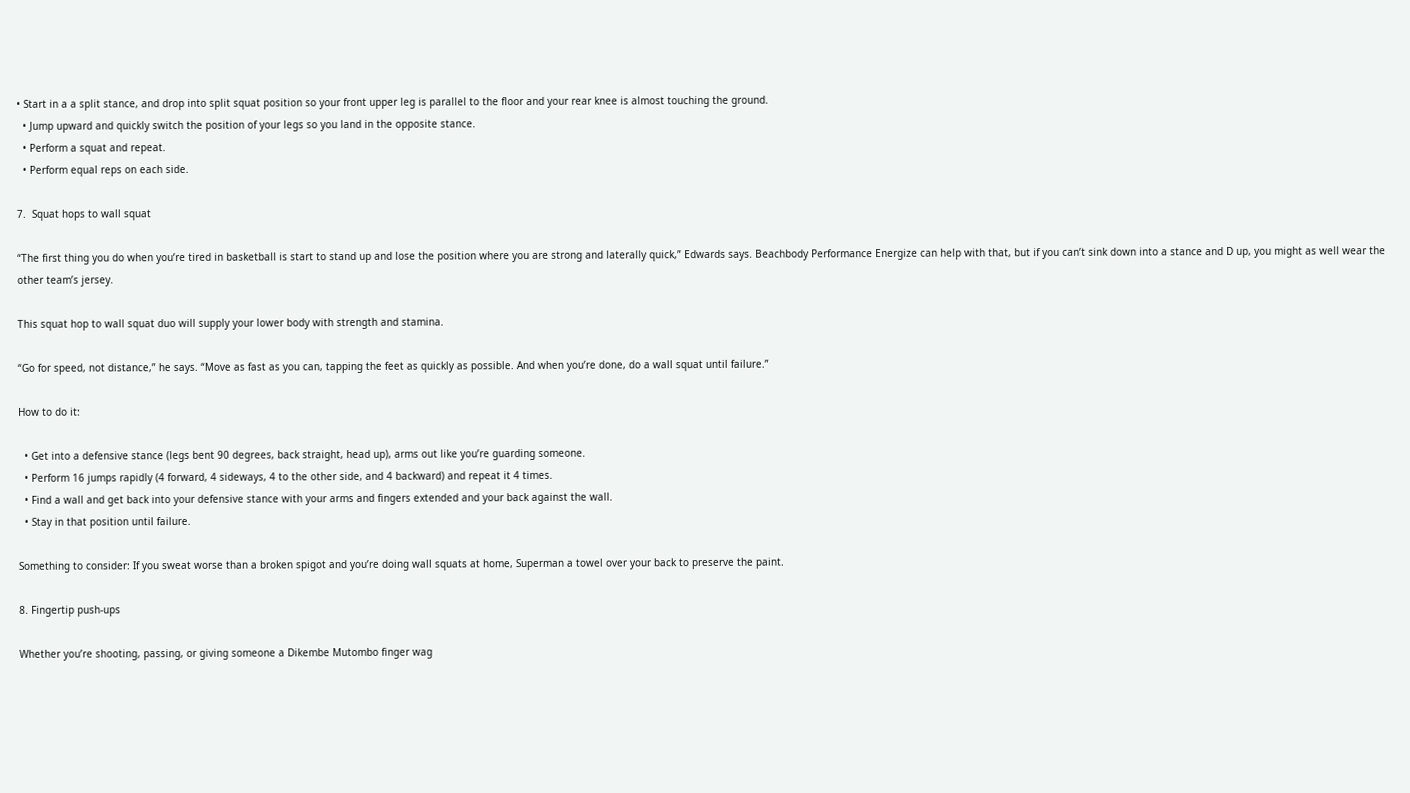• Start in a a split stance, and drop into split squat position so your front upper leg is parallel to the floor and your rear knee is almost touching the ground.
  • Jump upward and quickly switch the position of your legs so you land in the opposite stance.
  • Perform a squat and repeat.
  • Perform equal reps on each side.

7.  Squat hops to wall squat

“The first thing you do when you’re tired in basketball is start to stand up and lose the position where you are strong and laterally quick,” Edwards says. Beachbody Performance Energize can help with that, but if you can’t sink down into a stance and D up, you might as well wear the other team’s jersey.

This squat hop to wall squat duo will supply your lower body with strength and stamina.

“Go for speed, not distance,” he says. “Move as fast as you can, tapping the feet as quickly as possible. And when you’re done, do a wall squat until failure.”

How to do it:

  • Get into a defensive stance (legs bent 90 degrees, back straight, head up), arms out like you’re guarding someone.
  • Perform 16 jumps rapidly (4 forward, 4 sideways, 4 to the other side, and 4 backward) and repeat it 4 times.
  • Find a wall and get back into your defensive stance with your arms and fingers extended and your back against the wall.
  • Stay in that position until failure.

Something to consider: If you sweat worse than a broken spigot and you’re doing wall squats at home, Superman a towel over your back to preserve the paint.

8. Fingertip push-ups

Whether you’re shooting, passing, or giving someone a Dikembe Mutombo finger wag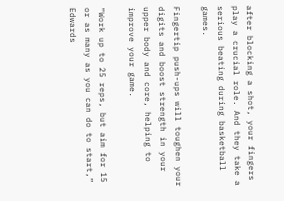after blocking a shot, your fingers play a crucial role. And they take a serious beating during basketball games.

Fingertip push-ups will toughen your digits and boost strength in your upper body and core, helping to improve your game.

“Work up to 25 reps, but aim for 15 or as many as you can do to start,” Edwards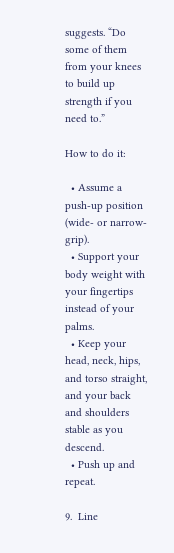suggests. “Do some of them from your knees to build up strength if you need to.”

How to do it:

  • Assume a push-up position (wide- or narrow-grip).
  • Support your body weight with your fingertips instead of your palms.
  • Keep your head, neck, hips, and torso straight, and your back and shoulders stable as you descend.
  • Push up and repeat.

9.  Line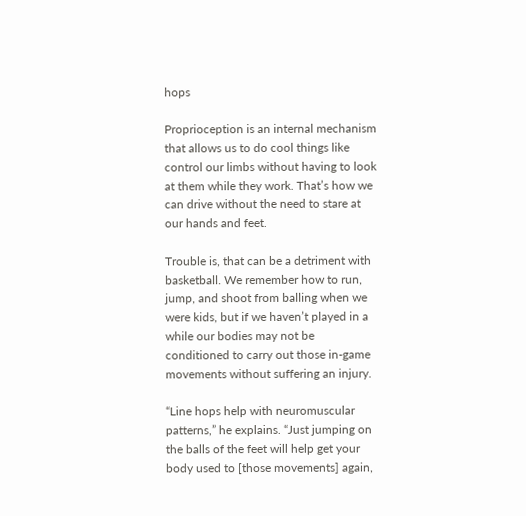hops

Proprioception is an internal mechanism that allows us to do cool things like control our limbs without having to look at them while they work. That’s how we can drive without the need to stare at our hands and feet.

Trouble is, that can be a detriment with basketball. We remember how to run, jump, and shoot from balling when we were kids, but if we haven’t played in a while our bodies may not be conditioned to carry out those in-game movements without suffering an injury.

“Line hops help with neuromuscular patterns,” he explains. “Just jumping on the balls of the feet will help get your body used to [those movements] again,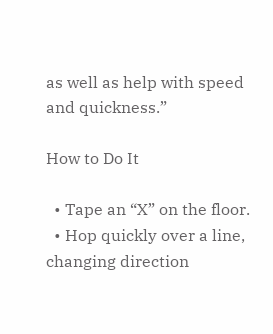as well as help with speed and quickness.”

How to Do It

  • Tape an “X” on the floor.
  • Hop quickly over a line, changing direction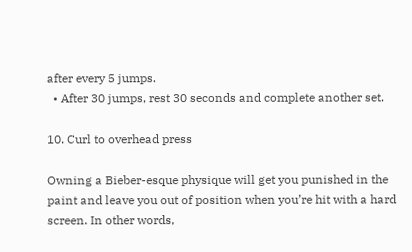after every 5 jumps.
  • After 30 jumps, rest 30 seconds and complete another set.

10. Curl to overhead press

Owning a Bieber-esque physique will get you punished in the paint and leave you out of position when you’re hit with a hard screen. In other words,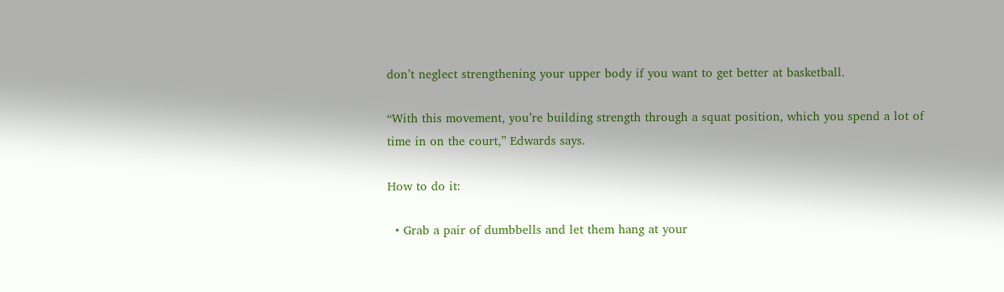don’t neglect strengthening your upper body if you want to get better at basketball.

“With this movement, you’re building strength through a squat position, which you spend a lot of time in on the court,” Edwards says.

How to do it:

  • Grab a pair of dumbbells and let them hang at your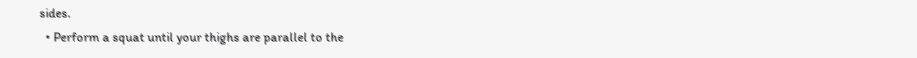sides.
  • Perform a squat until your thighs are parallel to the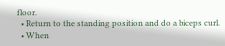floor.
  • Return to the standing position and do a biceps curl.
  • When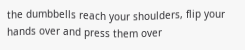the dumbbells reach your shoulders, flip your hands over and press them over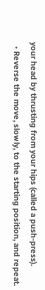your head by thrusting from your hips (called a push-press).
  • Reverse the move, slowly, to the starting position, and repeat.